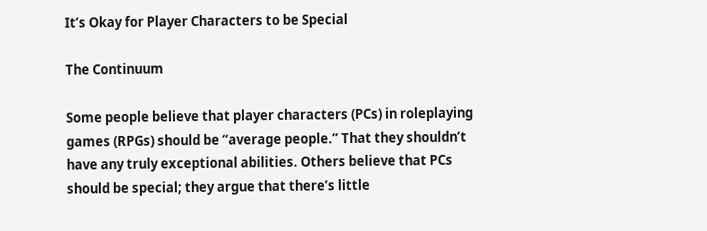It’s Okay for Player Characters to be Special

The Continuum

Some people believe that player characters (PCs) in roleplaying games (RPGs) should be “average people.” That they shouldn’t have any truly exceptional abilities. Others believe that PCs should be special; they argue that there’s little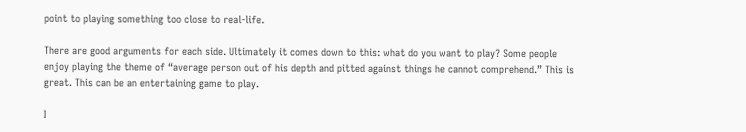point to playing something too close to real-life.

There are good arguments for each side. Ultimately it comes down to this: what do you want to play? Some people enjoy playing the theme of “average person out of his depth and pitted against things he cannot comprehend.” This is great. This can be an entertaining game to play.

I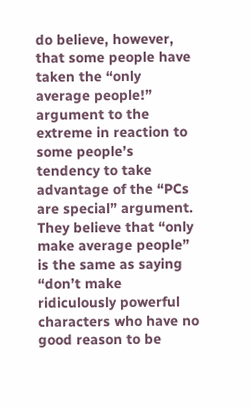do believe, however, that some people have taken the “only average people!” argument to the extreme in reaction to some people’s tendency to take advantage of the “PCs are special” argument. They believe that “only make average people” is the same as saying “don’t make ridiculously powerful characters who have no good reason to be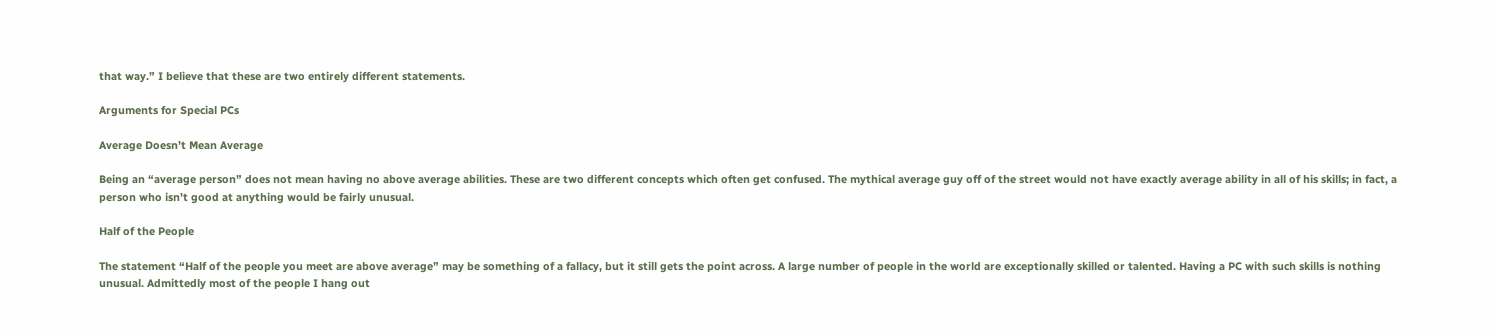that way.” I believe that these are two entirely different statements.

Arguments for Special PCs

Average Doesn’t Mean Average

Being an “average person” does not mean having no above average abilities. These are two different concepts which often get confused. The mythical average guy off of the street would not have exactly average ability in all of his skills; in fact, a person who isn’t good at anything would be fairly unusual.

Half of the People

The statement “Half of the people you meet are above average” may be something of a fallacy, but it still gets the point across. A large number of people in the world are exceptionally skilled or talented. Having a PC with such skills is nothing unusual. Admittedly most of the people I hang out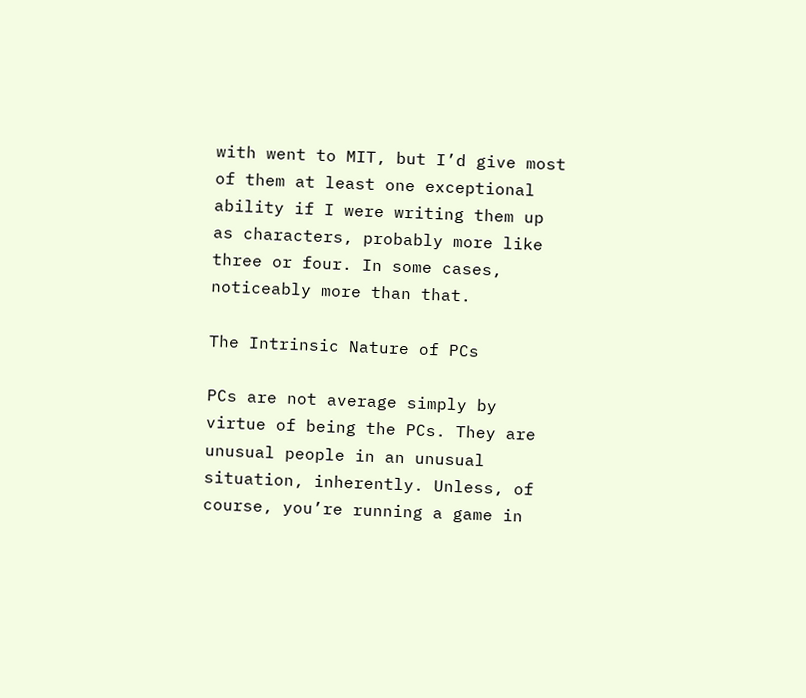with went to MIT, but I’d give most of them at least one exceptional ability if I were writing them up as characters, probably more like three or four. In some cases, noticeably more than that.

The Intrinsic Nature of PCs

PCs are not average simply by virtue of being the PCs. They are unusual people in an unusual situation, inherently. Unless, of course, you’re running a game in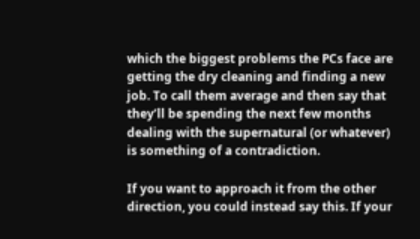which the biggest problems the PCs face are getting the dry cleaning and finding a new job. To call them average and then say that they’ll be spending the next few months dealing with the supernatural (or whatever) is something of a contradiction.

If you want to approach it from the other direction, you could instead say this. If your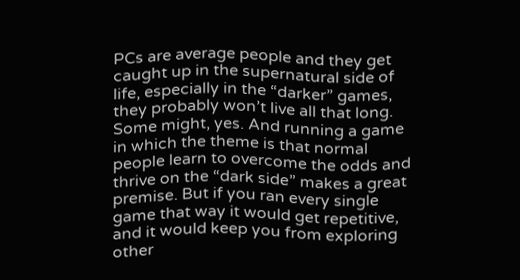PCs are average people and they get caught up in the supernatural side of life, especially in the “darker” games, they probably won’t live all that long. Some might, yes. And running a game in which the theme is that normal people learn to overcome the odds and thrive on the “dark side” makes a great premise. But if you ran every single game that way it would get repetitive, and it would keep you from exploring other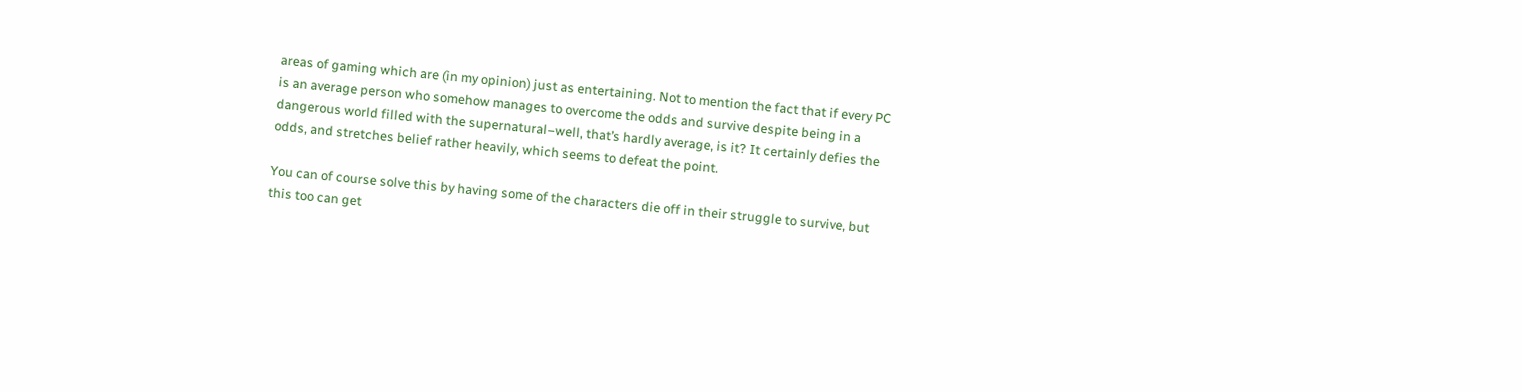areas of gaming which are (in my opinion) just as entertaining. Not to mention the fact that if every PC is an average person who somehow manages to overcome the odds and survive despite being in a dangerous world filled with the supernatural–well, that’s hardly average, is it? It certainly defies the odds, and stretches belief rather heavily, which seems to defeat the point.

You can of course solve this by having some of the characters die off in their struggle to survive, but this too can get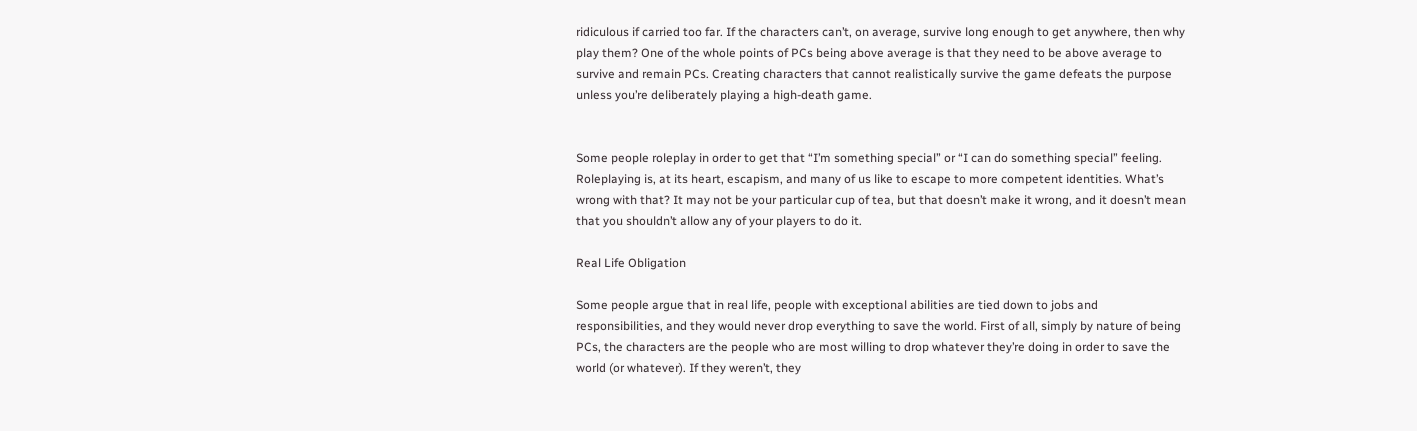ridiculous if carried too far. If the characters can’t, on average, survive long enough to get anywhere, then why play them? One of the whole points of PCs being above average is that they need to be above average to survive and remain PCs. Creating characters that cannot realistically survive the game defeats the purpose unless you’re deliberately playing a high-death game.


Some people roleplay in order to get that “I’m something special” or “I can do something special” feeling. Roleplaying is, at its heart, escapism, and many of us like to escape to more competent identities. What’s wrong with that? It may not be your particular cup of tea, but that doesn’t make it wrong, and it doesn’t mean that you shouldn’t allow any of your players to do it.

Real Life Obligation

Some people argue that in real life, people with exceptional abilities are tied down to jobs and responsibilities, and they would never drop everything to save the world. First of all, simply by nature of being PCs, the characters are the people who are most willing to drop whatever they’re doing in order to save the world (or whatever). If they weren’t, they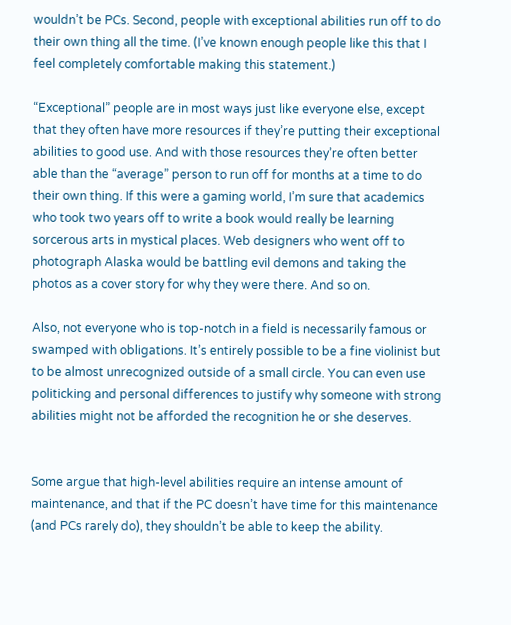wouldn’t be PCs. Second, people with exceptional abilities run off to do their own thing all the time. (I’ve known enough people like this that I feel completely comfortable making this statement.)

“Exceptional” people are in most ways just like everyone else, except that they often have more resources if they’re putting their exceptional abilities to good use. And with those resources they’re often better able than the “average” person to run off for months at a time to do their own thing. If this were a gaming world, I’m sure that academics who took two years off to write a book would really be learning sorcerous arts in mystical places. Web designers who went off to photograph Alaska would be battling evil demons and taking the photos as a cover story for why they were there. And so on.

Also, not everyone who is top-notch in a field is necessarily famous or swamped with obligations. It’s entirely possible to be a fine violinist but to be almost unrecognized outside of a small circle. You can even use politicking and personal differences to justify why someone with strong abilities might not be afforded the recognition he or she deserves.


Some argue that high-level abilities require an intense amount of maintenance, and that if the PC doesn’t have time for this maintenance (and PCs rarely do), they shouldn’t be able to keep the ability.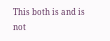This both is and is not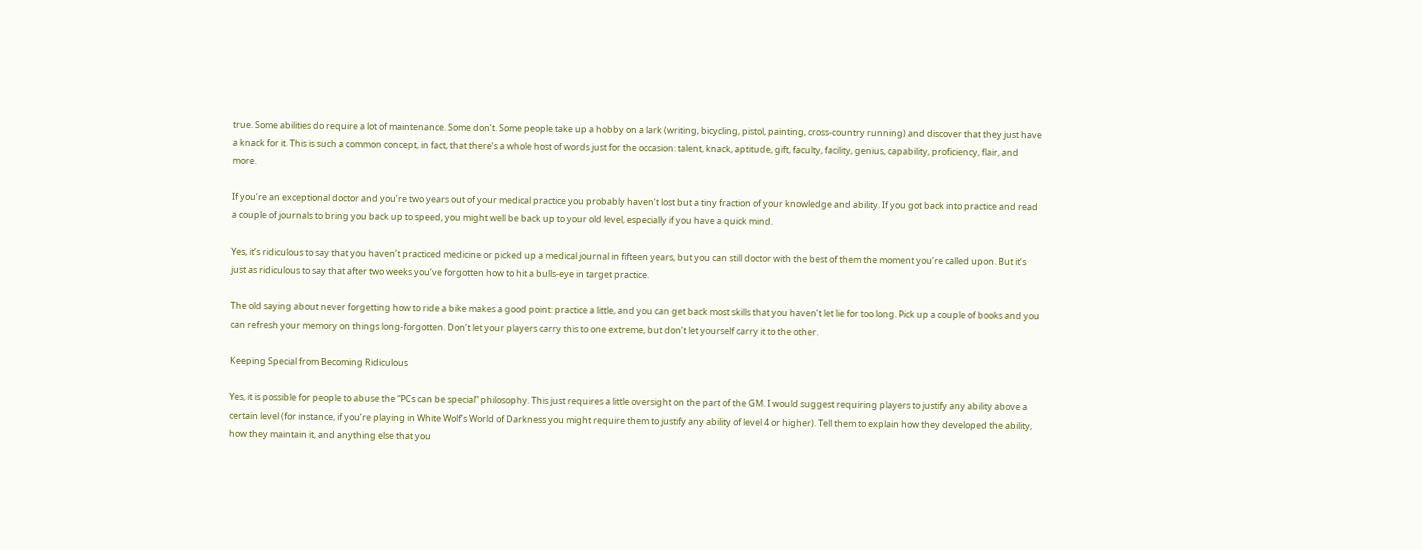true. Some abilities do require a lot of maintenance. Some don’t. Some people take up a hobby on a lark (writing, bicycling, pistol, painting, cross-country running) and discover that they just have a knack for it. This is such a common concept, in fact, that there’s a whole host of words just for the occasion: talent, knack, aptitude, gift, faculty, facility, genius, capability, proficiency, flair, and more.

If you’re an exceptional doctor and you’re two years out of your medical practice you probably haven’t lost but a tiny fraction of your knowledge and ability. If you got back into practice and read a couple of journals to bring you back up to speed, you might well be back up to your old level, especially if you have a quick mind.

Yes, it’s ridiculous to say that you haven’t practiced medicine or picked up a medical journal in fifteen years, but you can still doctor with the best of them the moment you’re called upon. But it’s just as ridiculous to say that after two weeks you’ve forgotten how to hit a bulls-eye in target practice.

The old saying about never forgetting how to ride a bike makes a good point: practice a little, and you can get back most skills that you haven’t let lie for too long. Pick up a couple of books and you can refresh your memory on things long-forgotten. Don’t let your players carry this to one extreme, but don’t let yourself carry it to the other.

Keeping Special from Becoming Ridiculous

Yes, it is possible for people to abuse the “PCs can be special” philosophy. This just requires a little oversight on the part of the GM. I would suggest requiring players to justify any ability above a certain level (for instance, if you’re playing in White Wolf’s World of Darkness you might require them to justify any ability of level 4 or higher). Tell them to explain how they developed the ability, how they maintain it, and anything else that you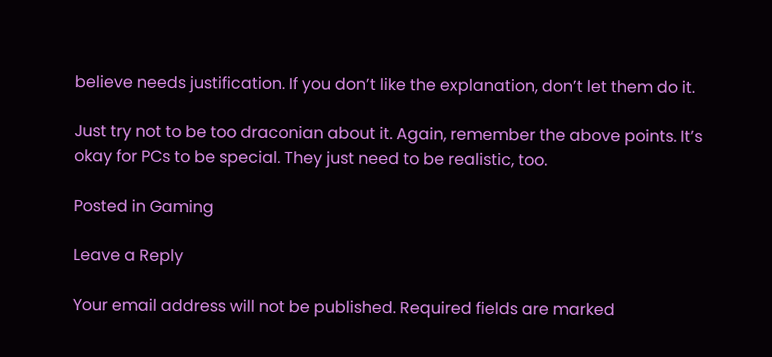believe needs justification. If you don’t like the explanation, don’t let them do it.

Just try not to be too draconian about it. Again, remember the above points. It’s okay for PCs to be special. They just need to be realistic, too.

Posted in Gaming

Leave a Reply

Your email address will not be published. Required fields are marked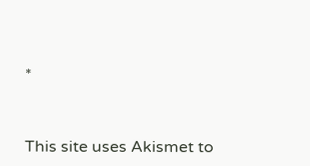*


This site uses Akismet to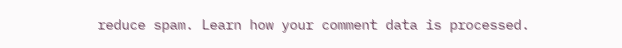reduce spam. Learn how your comment data is processed.